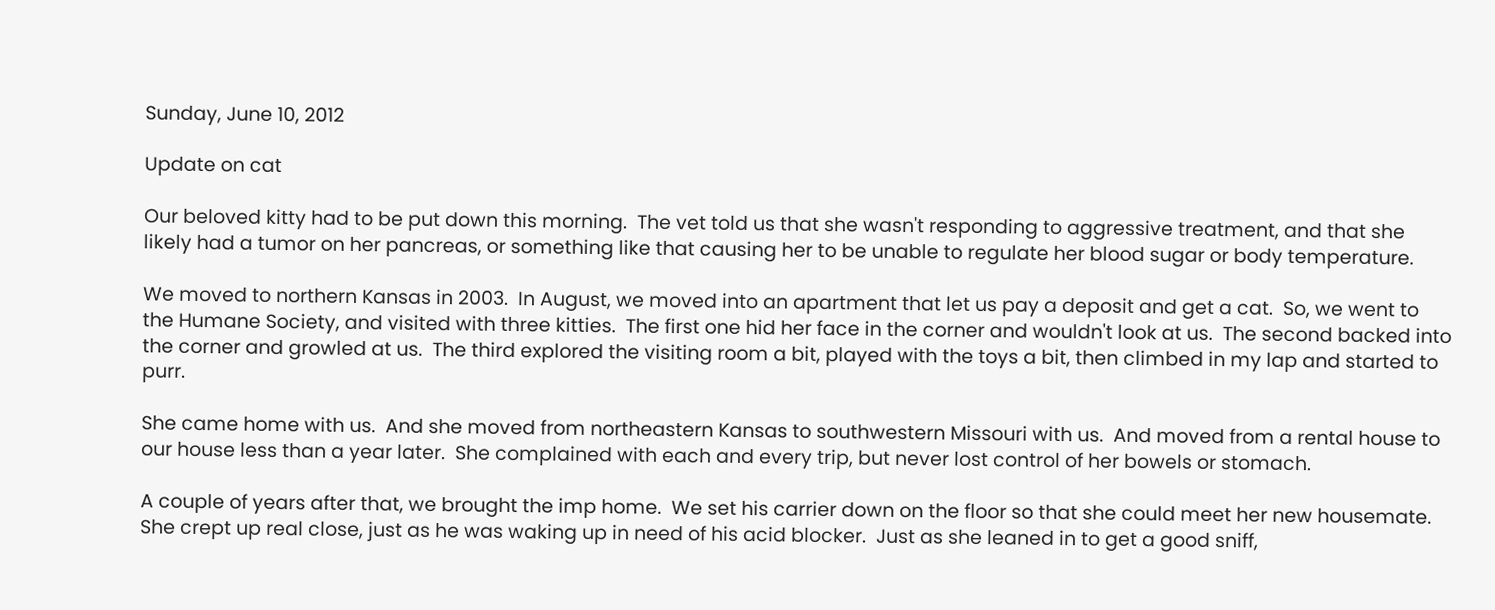Sunday, June 10, 2012

Update on cat

Our beloved kitty had to be put down this morning.  The vet told us that she wasn't responding to aggressive treatment, and that she likely had a tumor on her pancreas, or something like that causing her to be unable to regulate her blood sugar or body temperature.

We moved to northern Kansas in 2003.  In August, we moved into an apartment that let us pay a deposit and get a cat.  So, we went to the Humane Society, and visited with three kitties.  The first one hid her face in the corner and wouldn't look at us.  The second backed into the corner and growled at us.  The third explored the visiting room a bit, played with the toys a bit, then climbed in my lap and started to purr.

She came home with us.  And she moved from northeastern Kansas to southwestern Missouri with us.  And moved from a rental house to our house less than a year later.  She complained with each and every trip, but never lost control of her bowels or stomach.

A couple of years after that, we brought the imp home.  We set his carrier down on the floor so that she could meet her new housemate.  She crept up real close, just as he was waking up in need of his acid blocker.  Just as she leaned in to get a good sniff,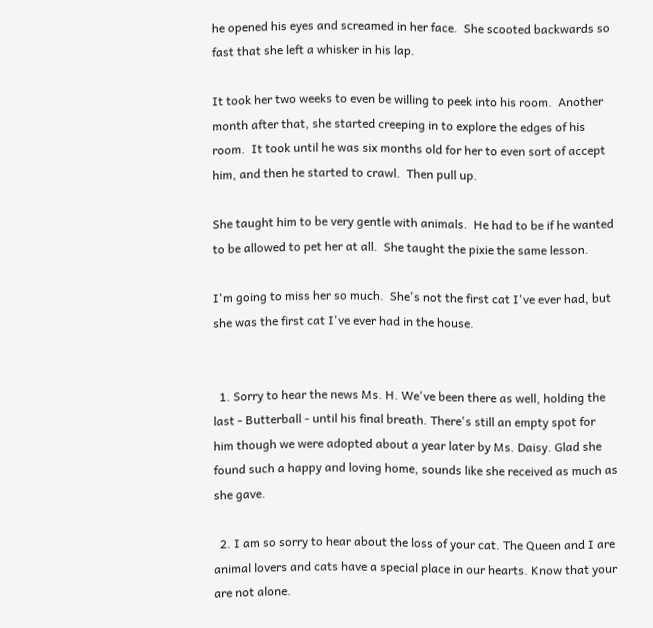he opened his eyes and screamed in her face.  She scooted backwards so fast that she left a whisker in his lap.

It took her two weeks to even be willing to peek into his room.  Another month after that, she started creeping in to explore the edges of his room.  It took until he was six months old for her to even sort of accept him, and then he started to crawl.  Then pull up.

She taught him to be very gentle with animals.  He had to be if he wanted to be allowed to pet her at all.  She taught the pixie the same lesson.

I'm going to miss her so much.  She's not the first cat I've ever had, but she was the first cat I've ever had in the house.


  1. Sorry to hear the news Ms. H. We've been there as well, holding the last - Butterball - until his final breath. There's still an empty spot for him though we were adopted about a year later by Ms. Daisy. Glad she found such a happy and loving home, sounds like she received as much as she gave.

  2. I am so sorry to hear about the loss of your cat. The Queen and I are animal lovers and cats have a special place in our hearts. Know that your are not alone.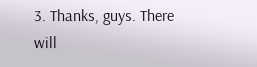3. Thanks, guys. There will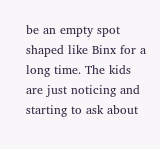be an empty spot shaped like Binx for a long time. The kids are just noticing and starting to ask about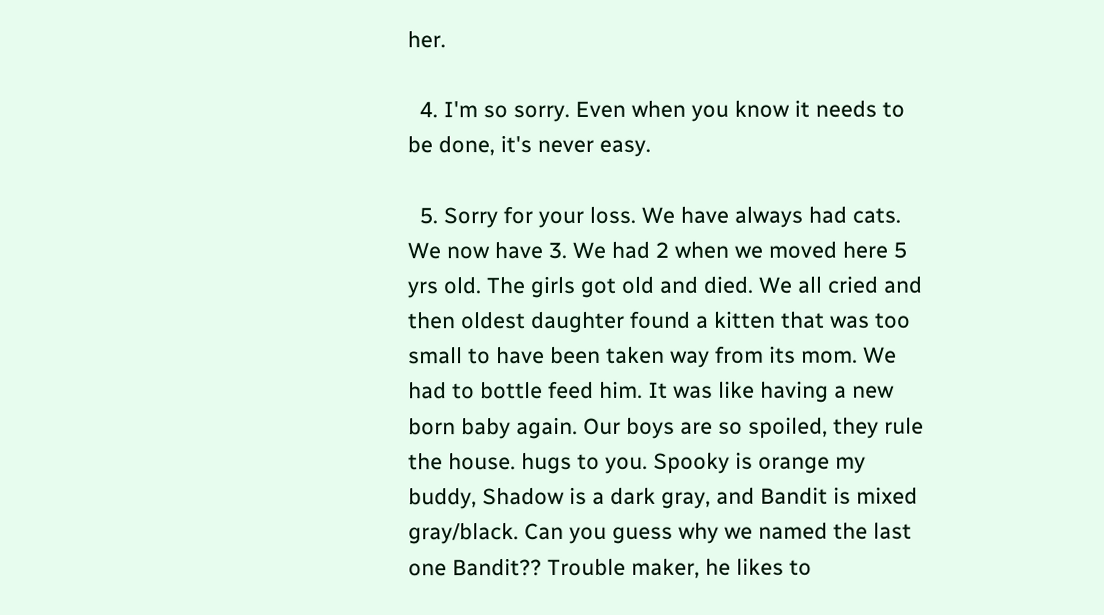her.

  4. I'm so sorry. Even when you know it needs to be done, it's never easy.

  5. Sorry for your loss. We have always had cats. We now have 3. We had 2 when we moved here 5 yrs old. The girls got old and died. We all cried and then oldest daughter found a kitten that was too small to have been taken way from its mom. We had to bottle feed him. It was like having a new born baby again. Our boys are so spoiled, they rule the house. hugs to you. Spooky is orange my buddy, Shadow is a dark gray, and Bandit is mixed gray/black. Can you guess why we named the last one Bandit?? Trouble maker, he likes to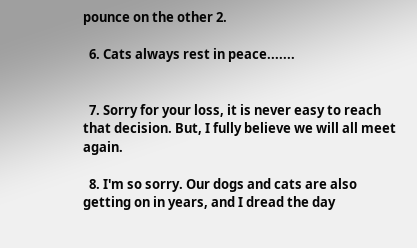pounce on the other 2.

  6. Cats always rest in peace.......


  7. Sorry for your loss, it is never easy to reach that decision. But, I fully believe we will all meet again.

  8. I'm so sorry. Our dogs and cats are also getting on in years, and I dread the day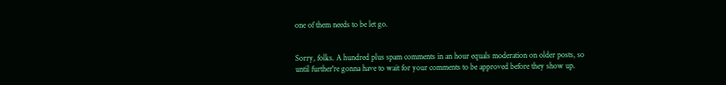one of them needs to be let go.


Sorry, folks. A hundred plus spam comments in an hour equals moderation on older posts, so until further're gonna have to wait for your comments to be approved before they show up.